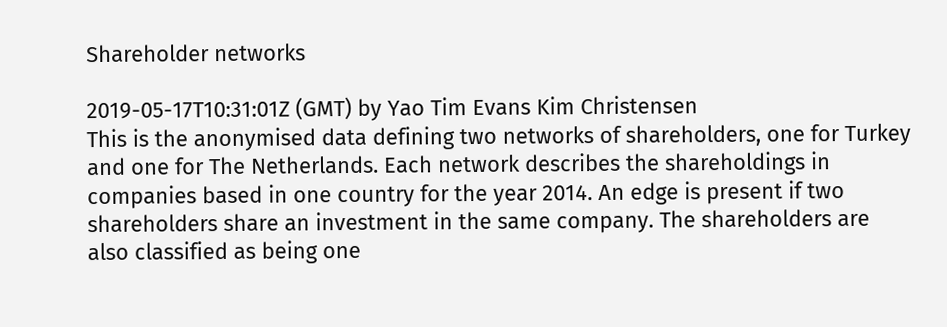Shareholder networks

2019-05-17T10:31:01Z (GMT) by Yao Tim Evans Kim Christensen
This is the anonymised data defining two networks of shareholders, one for Turkey and one for The Netherlands. Each network describes the shareholdings in companies based in one country for the year 2014. An edge is present if two shareholders share an investment in the same company. The shareholders are also classified as being one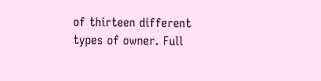of thirteen different types of owner. Full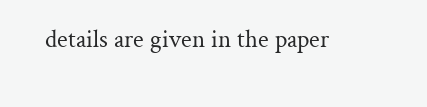details are given in the paper